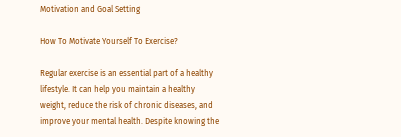Motivation and Goal Setting

How To Motivate Yourself To Exercise?

Regular exercise is an essential part of a healthy lifestyle. It can help you maintain a healthy weight, reduce the risk of chronic diseases, and improve your mental health. Despite knowing the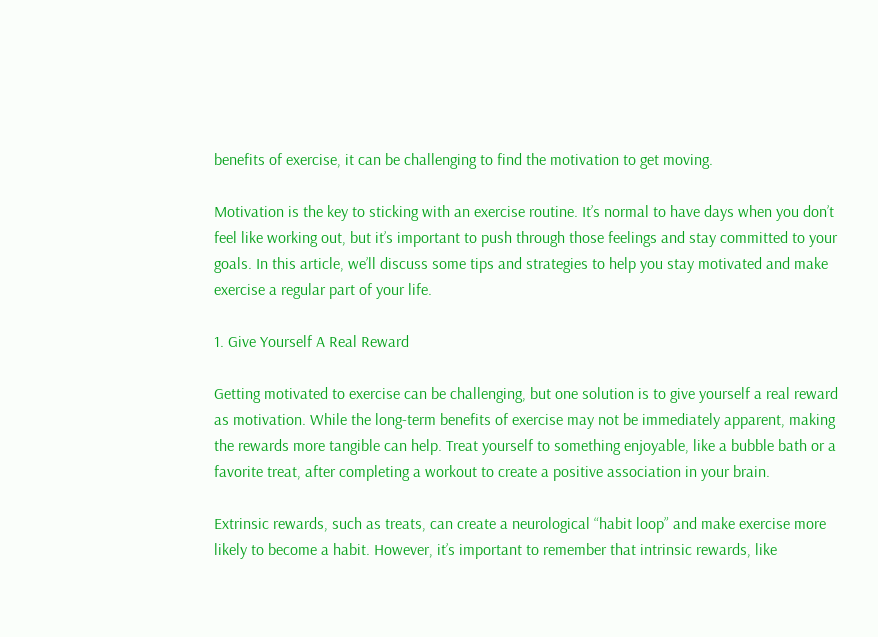benefits of exercise, it can be challenging to find the motivation to get moving.

Motivation is the key to sticking with an exercise routine. It’s normal to have days when you don’t feel like working out, but it’s important to push through those feelings and stay committed to your goals. In this article, we’ll discuss some tips and strategies to help you stay motivated and make exercise a regular part of your life.

1. Give Yourself A Real Reward

Getting motivated to exercise can be challenging, but one solution is to give yourself a real reward as motivation. While the long-term benefits of exercise may not be immediately apparent, making the rewards more tangible can help. Treat yourself to something enjoyable, like a bubble bath or a favorite treat, after completing a workout to create a positive association in your brain.

Extrinsic rewards, such as treats, can create a neurological “habit loop” and make exercise more likely to become a habit. However, it’s important to remember that intrinsic rewards, like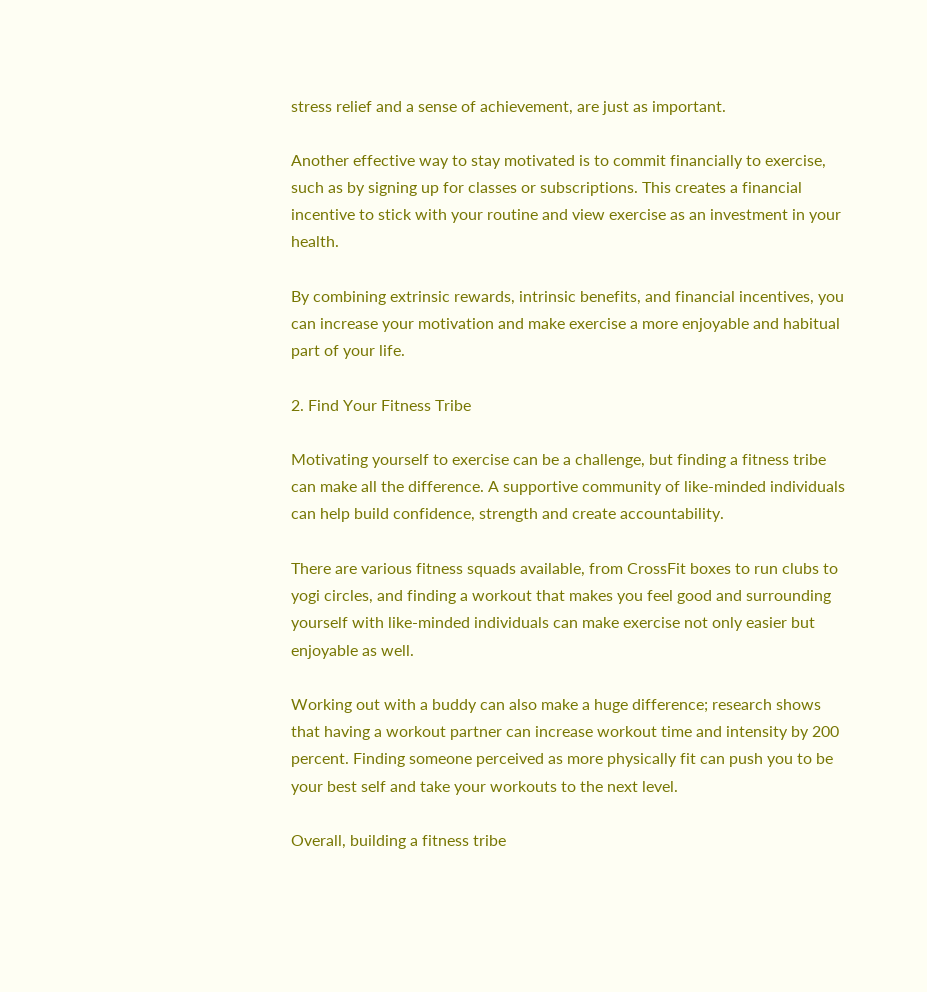stress relief and a sense of achievement, are just as important.

Another effective way to stay motivated is to commit financially to exercise, such as by signing up for classes or subscriptions. This creates a financial incentive to stick with your routine and view exercise as an investment in your health.

By combining extrinsic rewards, intrinsic benefits, and financial incentives, you can increase your motivation and make exercise a more enjoyable and habitual part of your life.

2. Find Your Fitness Tribe

Motivating yourself to exercise can be a challenge, but finding a fitness tribe can make all the difference. A supportive community of like-minded individuals can help build confidence, strength and create accountability.

There are various fitness squads available, from CrossFit boxes to run clubs to yogi circles, and finding a workout that makes you feel good and surrounding yourself with like-minded individuals can make exercise not only easier but enjoyable as well.

Working out with a buddy can also make a huge difference; research shows that having a workout partner can increase workout time and intensity by 200 percent. Finding someone perceived as more physically fit can push you to be your best self and take your workouts to the next level.

Overall, building a fitness tribe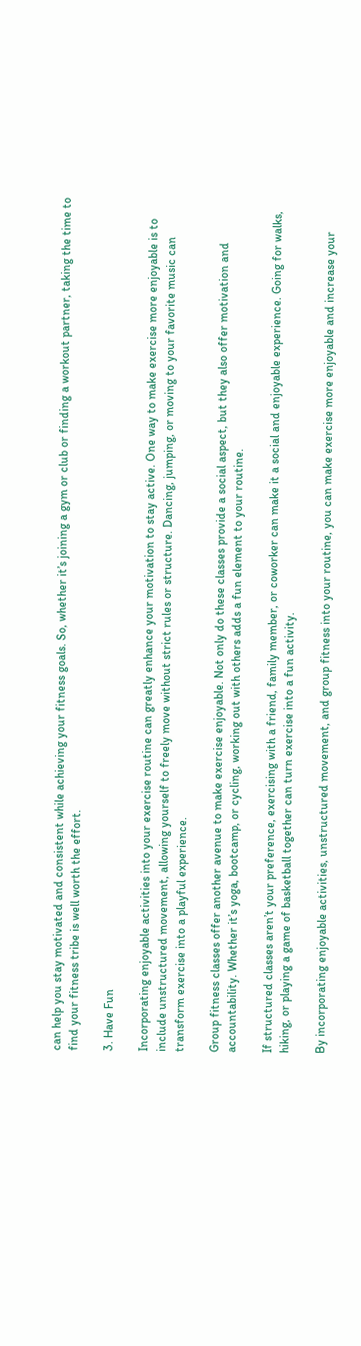can help you stay motivated and consistent while achieving your fitness goals. So, whether it’s joining a gym or club or finding a workout partner, taking the time to find your fitness tribe is well worth the effort.

3. Have Fun

Incorporating enjoyable activities into your exercise routine can greatly enhance your motivation to stay active. One way to make exercise more enjoyable is to include unstructured movement, allowing yourself to freely move without strict rules or structure. Dancing, jumping, or moving to your favorite music can transform exercise into a playful experience.

Group fitness classes offer another avenue to make exercise enjoyable. Not only do these classes provide a social aspect, but they also offer motivation and accountability. Whether it’s yoga, bootcamp, or cycling, working out with others adds a fun element to your routine.

If structured classes aren’t your preference, exercising with a friend, family member, or coworker can make it a social and enjoyable experience. Going for walks, hiking, or playing a game of basketball together can turn exercise into a fun activity.

By incorporating enjoyable activities, unstructured movement, and group fitness into your routine, you can make exercise more enjoyable and increase your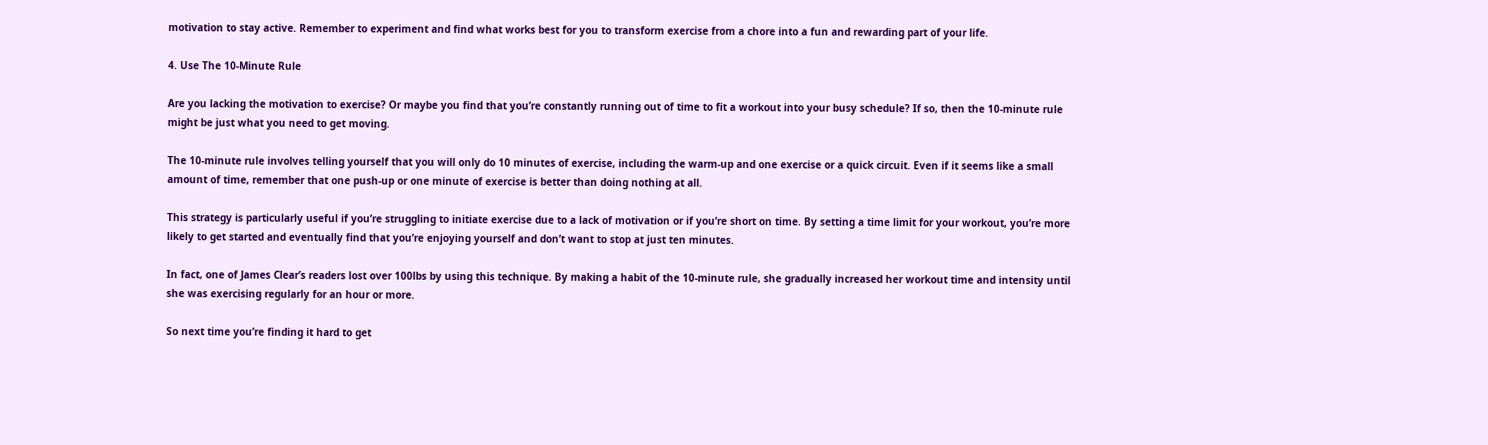motivation to stay active. Remember to experiment and find what works best for you to transform exercise from a chore into a fun and rewarding part of your life.

4. Use The 10-Minute Rule

Are you lacking the motivation to exercise? Or maybe you find that you’re constantly running out of time to fit a workout into your busy schedule? If so, then the 10-minute rule might be just what you need to get moving.

The 10-minute rule involves telling yourself that you will only do 10 minutes of exercise, including the warm-up and one exercise or a quick circuit. Even if it seems like a small amount of time, remember that one push-up or one minute of exercise is better than doing nothing at all.

This strategy is particularly useful if you’re struggling to initiate exercise due to a lack of motivation or if you’re short on time. By setting a time limit for your workout, you’re more likely to get started and eventually find that you’re enjoying yourself and don’t want to stop at just ten minutes.

In fact, one of James Clear’s readers lost over 100lbs by using this technique. By making a habit of the 10-minute rule, she gradually increased her workout time and intensity until she was exercising regularly for an hour or more.

So next time you’re finding it hard to get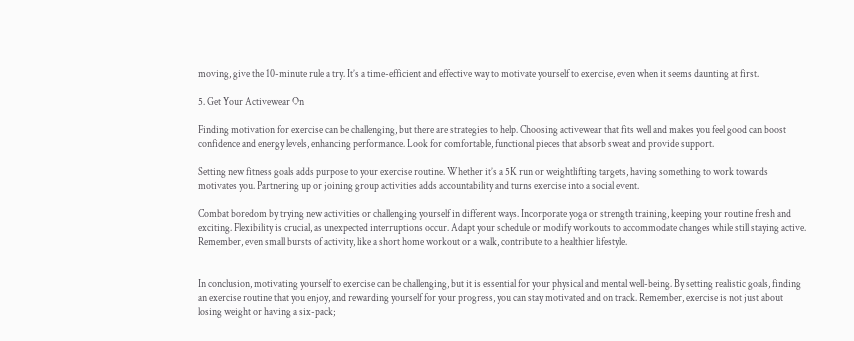moving, give the 10-minute rule a try. It’s a time-efficient and effective way to motivate yourself to exercise, even when it seems daunting at first.

5. Get Your Activewear On

Finding motivation for exercise can be challenging, but there are strategies to help. Choosing activewear that fits well and makes you feel good can boost confidence and energy levels, enhancing performance. Look for comfortable, functional pieces that absorb sweat and provide support.

Setting new fitness goals adds purpose to your exercise routine. Whether it’s a 5K run or weightlifting targets, having something to work towards motivates you. Partnering up or joining group activities adds accountability and turns exercise into a social event.

Combat boredom by trying new activities or challenging yourself in different ways. Incorporate yoga or strength training, keeping your routine fresh and exciting. Flexibility is crucial, as unexpected interruptions occur. Adapt your schedule or modify workouts to accommodate changes while still staying active. Remember, even small bursts of activity, like a short home workout or a walk, contribute to a healthier lifestyle.


In conclusion, motivating yourself to exercise can be challenging, but it is essential for your physical and mental well-being. By setting realistic goals, finding an exercise routine that you enjoy, and rewarding yourself for your progress, you can stay motivated and on track. Remember, exercise is not just about losing weight or having a six-pack;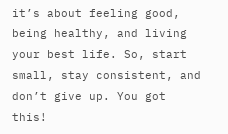it’s about feeling good, being healthy, and living your best life. So, start small, stay consistent, and don’t give up. You got this!